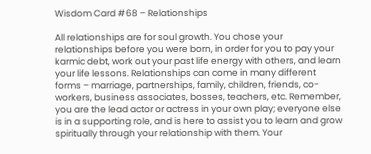Wisdom Card #68 – Relationships

All relationships are for soul growth. You chose your relationships before you were born, in order for you to pay your karmic debt, work out your past life energy with others, and learn your life lessons. Relationships can come in many different forms – marriage, partnerships, family, children, friends, co-workers, business associates, bosses, teachers, etc. Remember, you are the lead actor or actress in your own play; everyone else is in a supporting role, and is here to assist you to learn and grow spiritually through your relationship with them. Your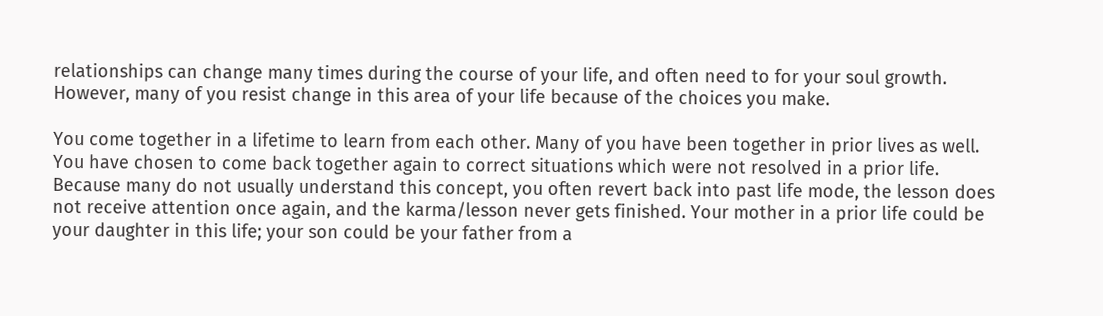relationships can change many times during the course of your life, and often need to for your soul growth. However, many of you resist change in this area of your life because of the choices you make.

You come together in a lifetime to learn from each other. Many of you have been together in prior lives as well. You have chosen to come back together again to correct situations which were not resolved in a prior life. Because many do not usually understand this concept, you often revert back into past life mode, the lesson does not receive attention once again, and the karma/lesson never gets finished. Your mother in a prior life could be your daughter in this life; your son could be your father from a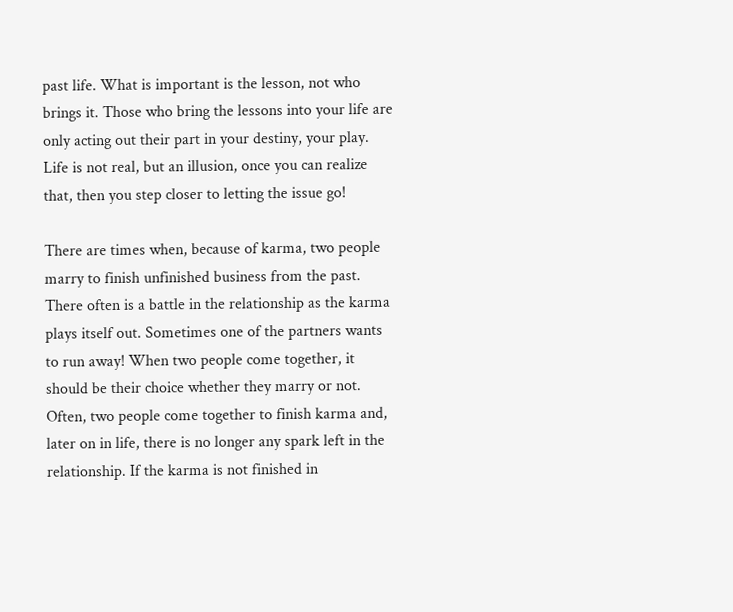past life. What is important is the lesson, not who brings it. Those who bring the lessons into your life are only acting out their part in your destiny, your play. Life is not real, but an illusion, once you can realize that, then you step closer to letting the issue go!

There are times when, because of karma, two people marry to finish unfinished business from the past. There often is a battle in the relationship as the karma plays itself out. Sometimes one of the partners wants to run away! When two people come together, it should be their choice whether they marry or not. Often, two people come together to finish karma and, later on in life, there is no longer any spark left in the relationship. If the karma is not finished in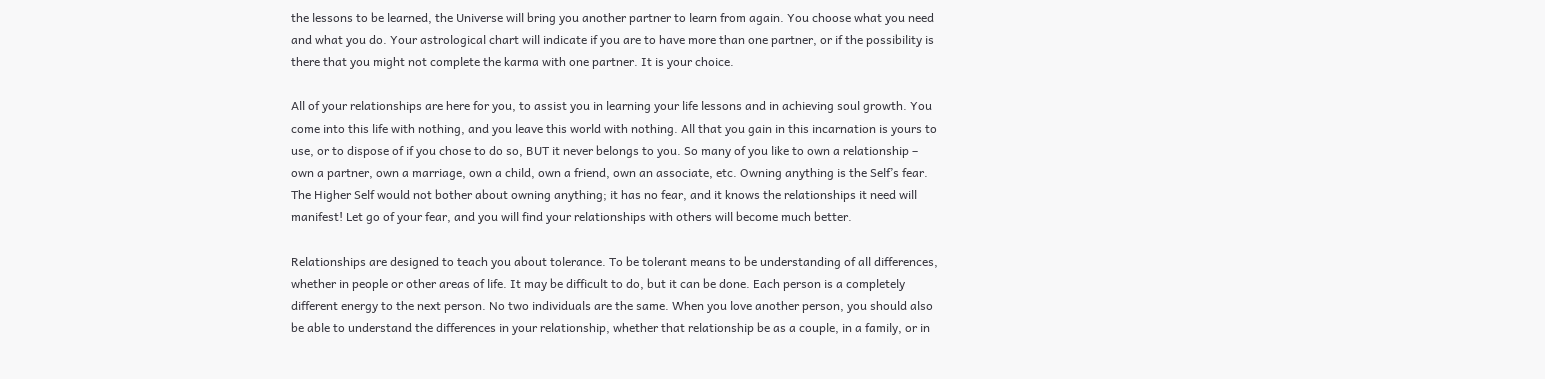the lessons to be learned, the Universe will bring you another partner to learn from again. You choose what you need and what you do. Your astrological chart will indicate if you are to have more than one partner, or if the possibility is there that you might not complete the karma with one partner. It is your choice.

All of your relationships are here for you, to assist you in learning your life lessons and in achieving soul growth. You come into this life with nothing, and you leave this world with nothing. All that you gain in this incarnation is yours to use, or to dispose of if you chose to do so, BUT it never belongs to you. So many of you like to own a relationship – own a partner, own a marriage, own a child, own a friend, own an associate, etc. Owning anything is the Self’s fear. The Higher Self would not bother about owning anything; it has no fear, and it knows the relationships it need will manifest! Let go of your fear, and you will find your relationships with others will become much better.

Relationships are designed to teach you about tolerance. To be tolerant means to be understanding of all differences, whether in people or other areas of life. It may be difficult to do, but it can be done. Each person is a completely different energy to the next person. No two individuals are the same. When you love another person, you should also be able to understand the differences in your relationship, whether that relationship be as a couple, in a family, or in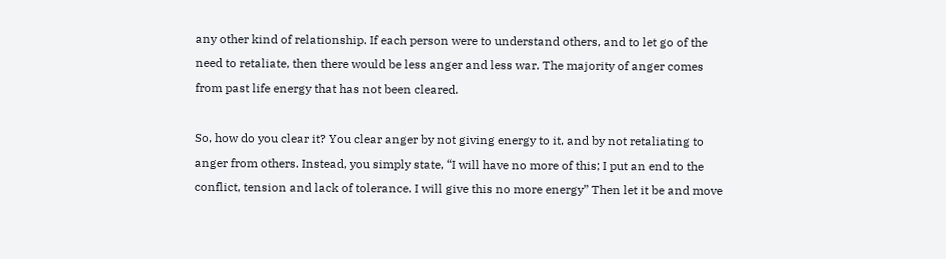any other kind of relationship. If each person were to understand others, and to let go of the need to retaliate, then there would be less anger and less war. The majority of anger comes from past life energy that has not been cleared.

So, how do you clear it? You clear anger by not giving energy to it, and by not retaliating to anger from others. Instead, you simply state, “I will have no more of this; I put an end to the conflict, tension and lack of tolerance. I will give this no more energy” Then let it be and move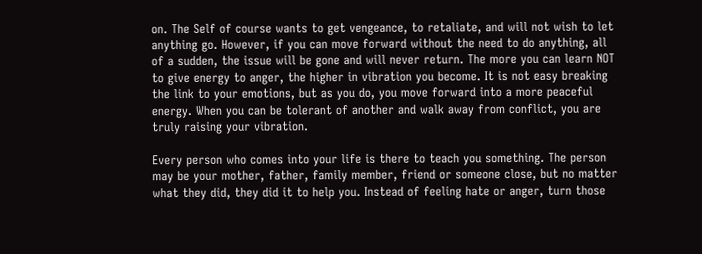on. The Self of course wants to get vengeance, to retaliate, and will not wish to let anything go. However, if you can move forward without the need to do anything, all of a sudden, the issue will be gone and will never return. The more you can learn NOT to give energy to anger, the higher in vibration you become. It is not easy breaking the link to your emotions, but as you do, you move forward into a more peaceful energy. When you can be tolerant of another and walk away from conflict, you are truly raising your vibration.

Every person who comes into your life is there to teach you something. The person may be your mother, father, family member, friend or someone close, but no matter what they did, they did it to help you. Instead of feeling hate or anger, turn those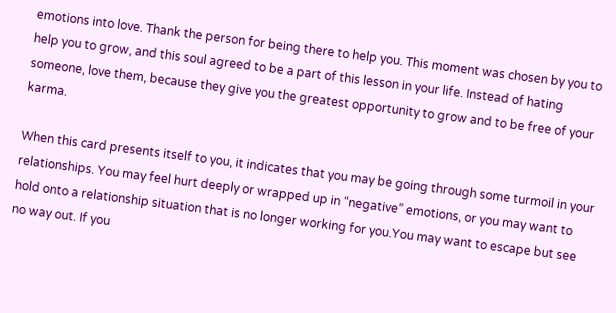emotions into love. Thank the person for being there to help you. This moment was chosen by you to help you to grow, and this soul agreed to be a part of this lesson in your life. Instead of hating someone, love them, because they give you the greatest opportunity to grow and to be free of your karma.

When this card presents itself to you, it indicates that you may be going through some turmoil in your relationships. You may feel hurt deeply or wrapped up in “negative” emotions, or you may want to hold onto a relationship situation that is no longer working for you.You may want to escape but see no way out. If you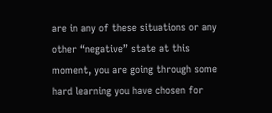are in any of these situations or any other “negative” state at this moment, you are going through some hard learning you have chosen for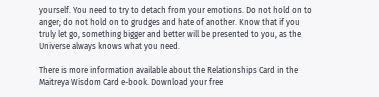yourself. You need to try to detach from your emotions. Do not hold on to anger; do not hold on to grudges and hate of another. Know that if you truly let go, something bigger and better will be presented to you, as the Universe always knows what you need.

There is more information available about the Relationships Card in the Maitreya Wisdom Card e-book. Download your free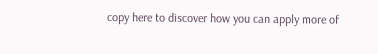copy here to discover how you can apply more of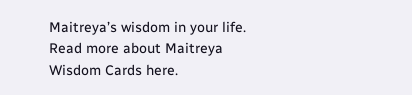Maitreya’s wisdom in your life. Read more about Maitreya Wisdom Cards here.